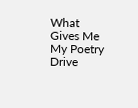What Gives Me My Poetry Drive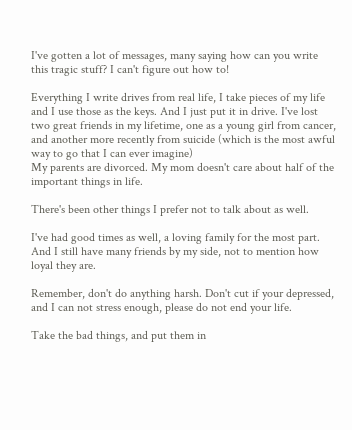I've gotten a lot of messages, many saying how can you write this tragic stuff? I can't figure out how to!

Everything I write drives from real life, I take pieces of my life and I use those as the keys. And I just put it in drive. I've lost two great friends in my lifetime, one as a young girl from cancer, and another more recently from suicide (which is the most awful way to go that I can ever imagine)
My parents are divorced. My mom doesn't care about half of the important things in life.

There's been other things I prefer not to talk about as well.

I've had good times as well, a loving family for the most part. And I still have many friends by my side, not to mention how loyal they are.

Remember, don't do anything harsh. Don't cut if your depressed, and I can not stress enough, please do not end your life.

Take the bad things, and put them in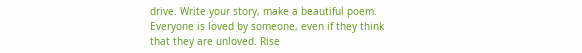drive. Write your story, make a beautiful poem. Everyone is loved by someone, even if they think that they are unloved. Rise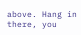above. Hang in there, you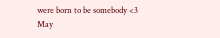were born to be somebody <3
May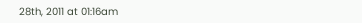28th, 2011 at 01:16am